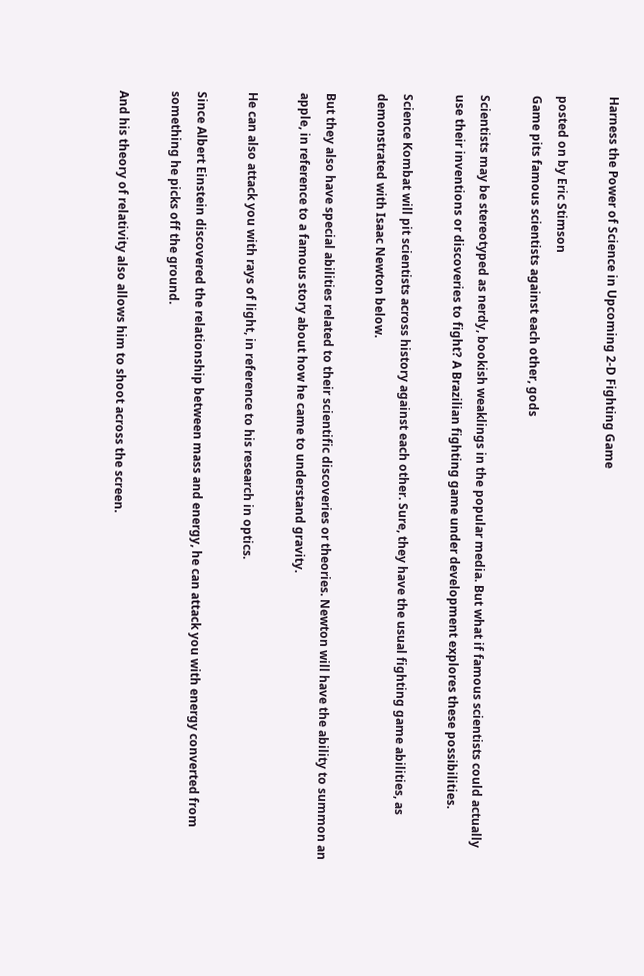Harness the Power of Science in Upcoming 2-D Fighting Game

posted on by Eric Stimson
Game pits famous scientists against each other, gods

Scientists may be stereotyped as nerdy, bookish weaklings in the popular media. But what if famous scientists could actually use their inventions or discoveries to fight? A Brazilian fighting game under development explores these possibilities.

Science Kombat will pit scientists across history against each other. Sure, they have the usual fighting game abilities, as demonstrated with Isaac Newton below.

But they also have special abilities related to their scientific discoveries or theories. Newton will have the ability to summon an apple, in reference to a famous story about how he came to understand gravity.

He can also attack you with rays of light, in reference to his research in optics.

Since Albert Einstein discovered the relationship between mass and energy, he can attack you with energy converted from something he picks off the ground.

And his theory of relativity also allows him to shoot across the screen.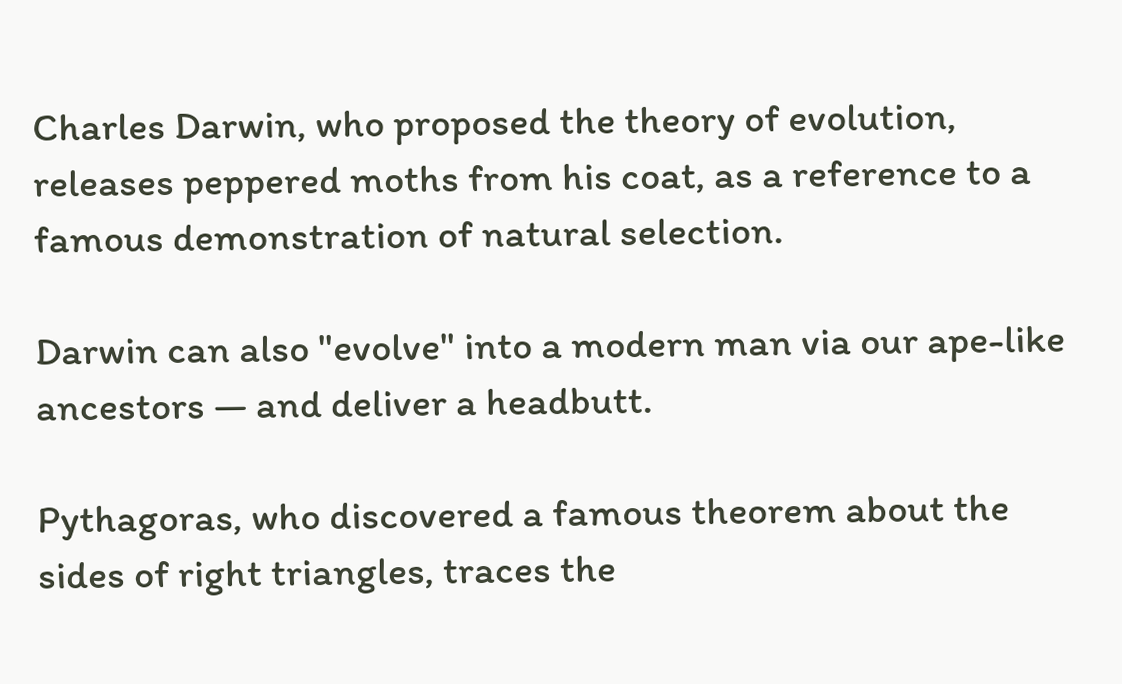Charles Darwin, who proposed the theory of evolution, releases peppered moths from his coat, as a reference to a famous demonstration of natural selection.

Darwin can also "evolve" into a modern man via our ape-like ancestors — and deliver a headbutt.

Pythagoras, who discovered a famous theorem about the sides of right triangles, traces the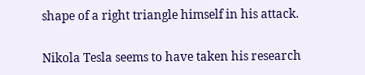shape of a right triangle himself in his attack.

Nikola Tesla seems to have taken his research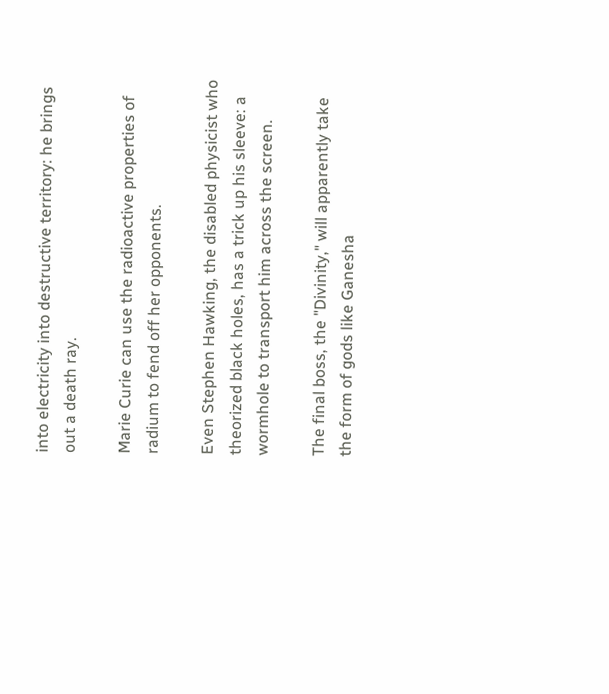into electricity into destructive territory: he brings out a death ray.

Marie Curie can use the radioactive properties of radium to fend off her opponents.

Even Stephen Hawking, the disabled physicist who theorized black holes, has a trick up his sleeve: a wormhole to transport him across the screen.

The final boss, the "Divinity," will apparently take the form of gods like Ganesha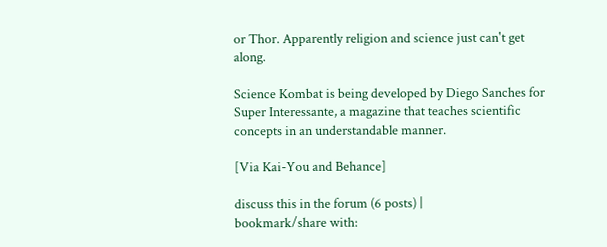or Thor. Apparently religion and science just can't get along.

Science Kombat is being developed by Diego Sanches for Super Interessante, a magazine that teaches scientific concepts in an understandable manner.

[Via Kai-You and Behance]

discuss this in the forum (6 posts) |
bookmark/share with: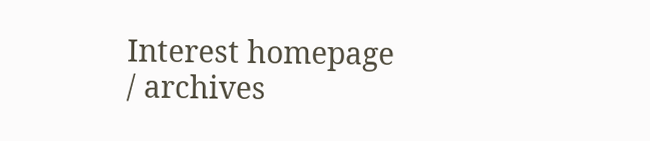Interest homepage / archives